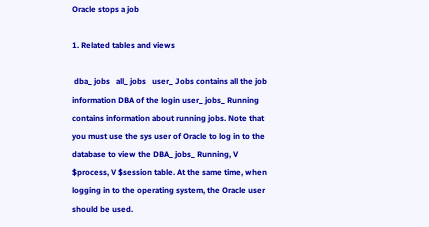Oracle stops a job

1. Related tables and views

 dba_ jobs   all_ jobs   user_ Jobs contains all the job information DBA of the login user_ jobs_ Running contains information about running jobs. Note that you must use the sys user of Oracle to log in to the database to view the DBA_ jobs_ Running, V $process, V $session table. At the same time, when logging in to the operating system, the Oracle user should be used.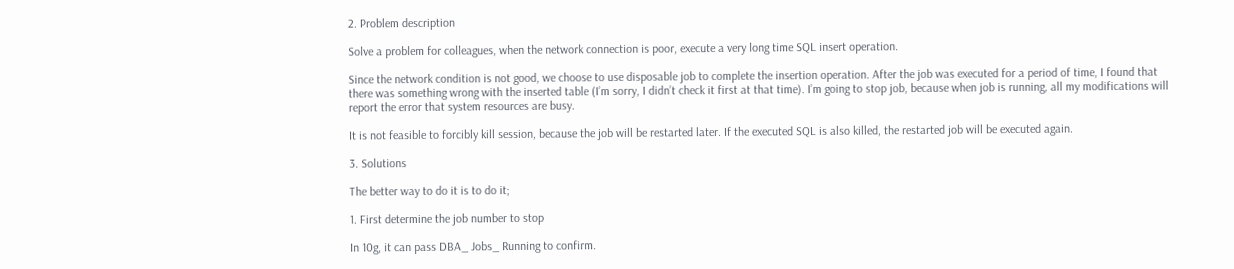2. Problem description

Solve a problem for colleagues, when the network connection is poor, execute a very long time SQL insert operation.

Since the network condition is not good, we choose to use disposable job to complete the insertion operation. After the job was executed for a period of time, I found that there was something wrong with the inserted table (I’m sorry, I didn’t check it first at that time). I’m going to stop job, because when job is running, all my modifications will report the error that system resources are busy.

It is not feasible to forcibly kill session, because the job will be restarted later. If the executed SQL is also killed, the restarted job will be executed again.

3. Solutions

The better way to do it is to do it;

1. First determine the job number to stop

In 10g, it can pass DBA_ Jobs_ Running to confirm.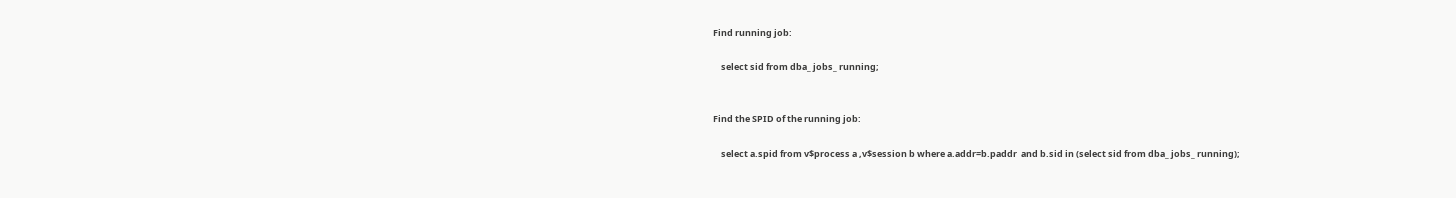Find running job:

    select sid from dba_ jobs_ running;


Find the SPID of the running job:

    select a.spid from v$process a ,v$session b where a.addr=b.paddr  and b.sid in (select sid from dba_ jobs_ running);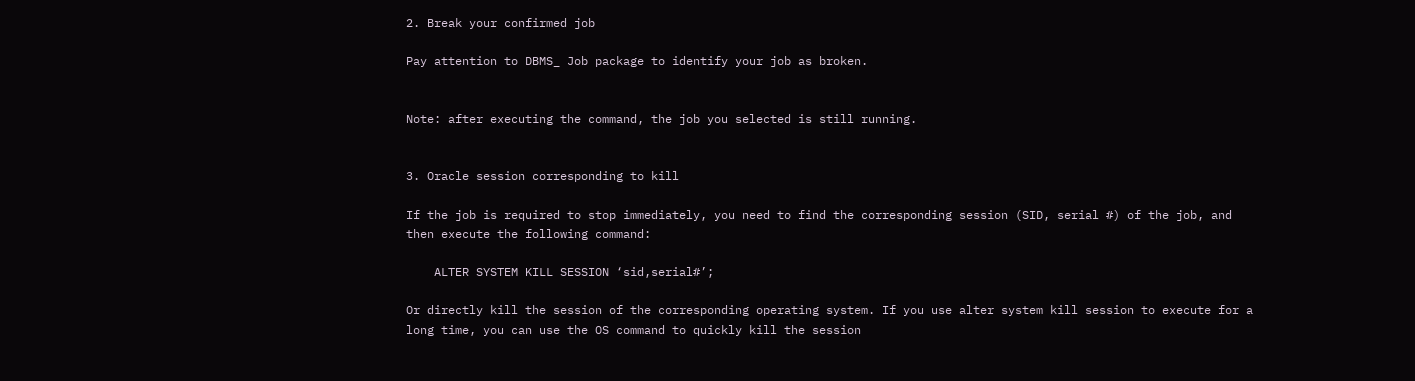2. Break your confirmed job

Pay attention to DBMS_ Job package to identify your job as broken.


Note: after executing the command, the job you selected is still running.


3. Oracle session corresponding to kill

If the job is required to stop immediately, you need to find the corresponding session (SID, serial #) of the job, and then execute the following command:

    ALTER SYSTEM KILL SESSION ‘sid,serial#’;

Or directly kill the session of the corresponding operating system. If you use alter system kill session to execute for a long time, you can use the OS command to quickly kill the session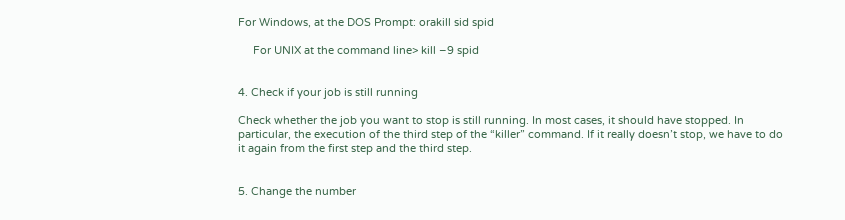For Windows, at the DOS Prompt: orakill sid spid

     For UNIX at the command line> kill –9 spid


4. Check if your job is still running

Check whether the job you want to stop is still running. In most cases, it should have stopped. In particular, the execution of the third step of the “killer” command. If it really doesn’t stop, we have to do it again from the first step and the third step.


5. Change the number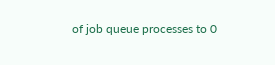of job queue processes to 0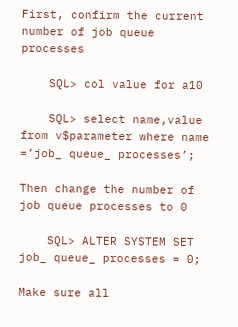First, confirm the current number of job queue processes

    SQL> col value for a10

    SQL> select name,value from v$parameter where name =’job_ queue_ processes’;

Then change the number of job queue processes to 0

    SQL> ALTER SYSTEM SET job_ queue_ processes = 0;

Make sure all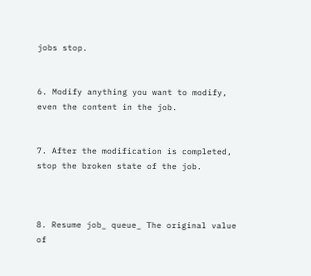jobs stop.


6. Modify anything you want to modify, even the content in the job.


7. After the modification is completed, stop the broken state of the job.



8. Resume job_ queue_ The original value of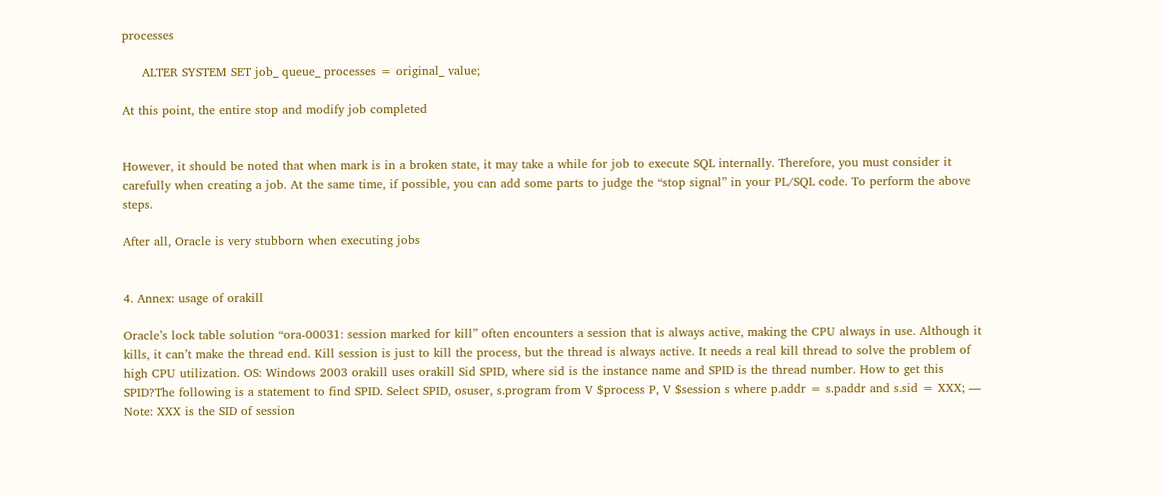processes

     ALTER SYSTEM SET job_ queue_ processes = original_ value;

At this point, the entire stop and modify job completed


However, it should be noted that when mark is in a broken state, it may take a while for job to execute SQL internally. Therefore, you must consider it carefully when creating a job. At the same time, if possible, you can add some parts to judge the “stop signal” in your PL/SQL code. To perform the above steps.

After all, Oracle is very stubborn when executing jobs


4. Annex: usage of orakill

Oracle’s lock table solution “ora-00031: session marked for kill” often encounters a session that is always active, making the CPU always in use. Although it kills, it can’t make the thread end. Kill session is just to kill the process, but the thread is always active. It needs a real kill thread to solve the problem of high CPU utilization. OS: Windows 2003 orakill uses orakill Sid SPID, where sid is the instance name and SPID is the thread number. How to get this SPID?The following is a statement to find SPID. Select SPID, osuser, s.program from V $process P, V $session s where p.addr = s.paddr and s.sid = XXX; — Note: XXX is the SID of session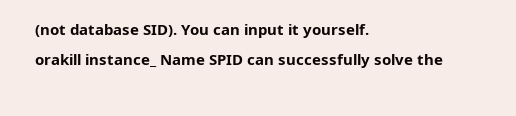(not database SID). You can input it yourself.
orakill instance_ Name SPID can successfully solve the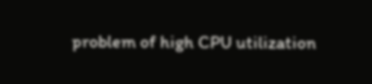problem of high CPU utilization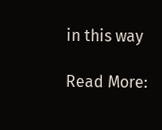in this way

Read More: